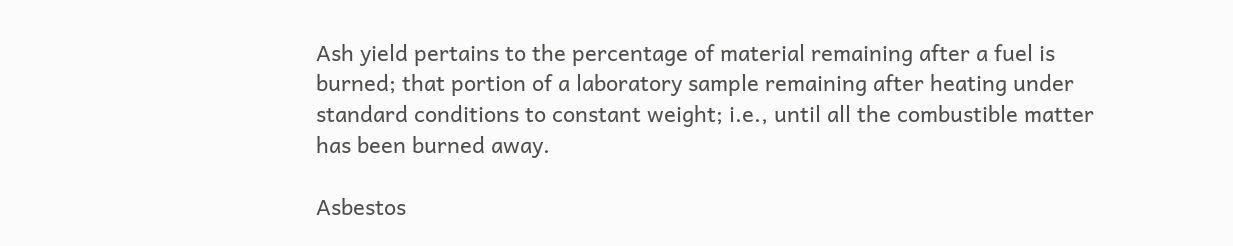Ash yield pertains to the percentage of material remaining after a fuel is burned; that portion of a laboratory sample remaining after heating under standard conditions to constant weight; i.e., until all the combustible matter has been burned away.

Asbestos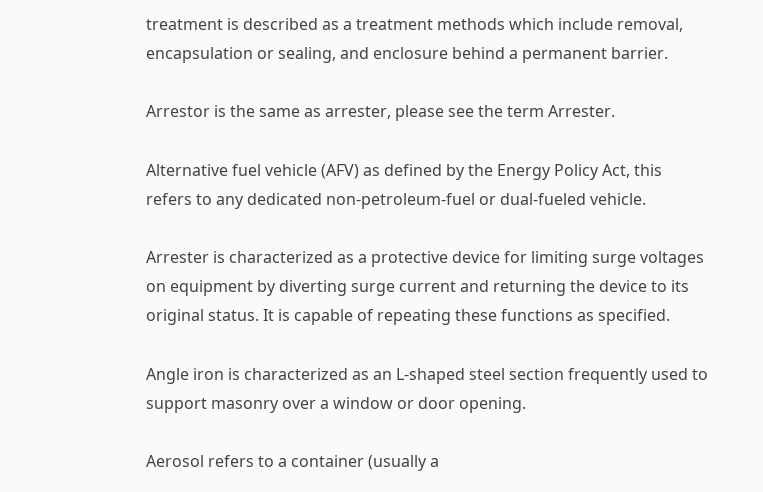treatment is described as a treatment methods which include removal, encapsulation or sealing, and enclosure behind a permanent barrier.

Arrestor is the same as arrester, please see the term Arrester.

Alternative fuel vehicle (AFV) as defined by the Energy Policy Act, this refers to any dedicated non-petroleum-fuel or dual-fueled vehicle.

Arrester is characterized as a protective device for limiting surge voltages on equipment by diverting surge current and returning the device to its original status. It is capable of repeating these functions as specified.

Angle iron is characterized as an L-shaped steel section frequently used to support masonry over a window or door opening.

Aerosol refers to a container (usually a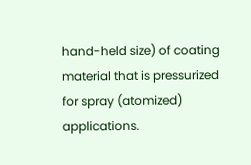hand-held size) of coating material that is pressurized for spray (atomized) applications.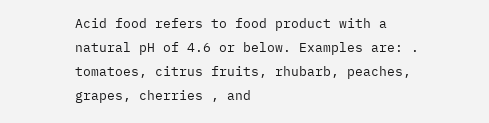Acid food refers to food product with a natural pH of 4.6 or below. Examples are: . tomatoes, citrus fruits, rhubarb, peaches, grapes, cherries , and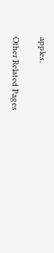apples.

Other Related Pages